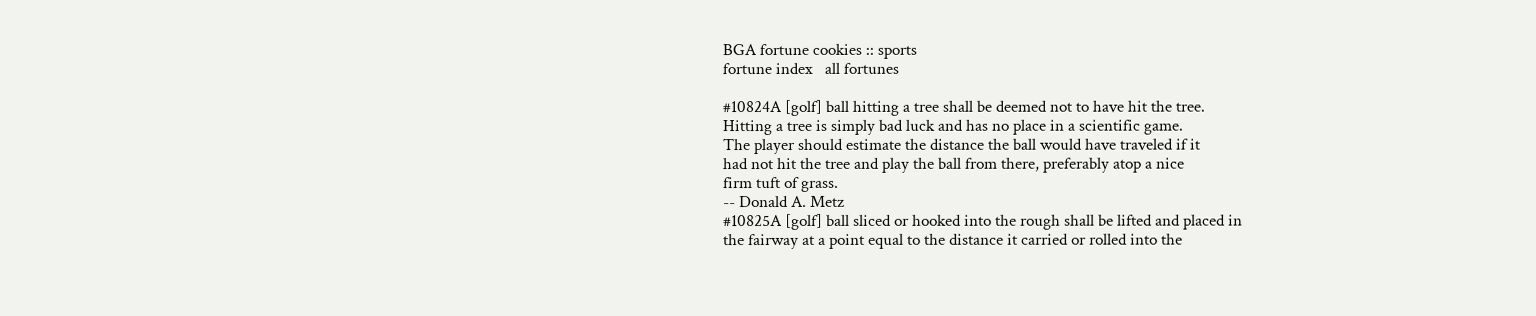BGA fortune cookies :: sports
fortune index   all fortunes

#10824A [golf] ball hitting a tree shall be deemed not to have hit the tree.
Hitting a tree is simply bad luck and has no place in a scientific game.
The player should estimate the distance the ball would have traveled if it
had not hit the tree and play the ball from there, preferably atop a nice
firm tuft of grass.
-- Donald A. Metz
#10825A [golf] ball sliced or hooked into the rough shall be lifted and placed in
the fairway at a point equal to the distance it carried or rolled into the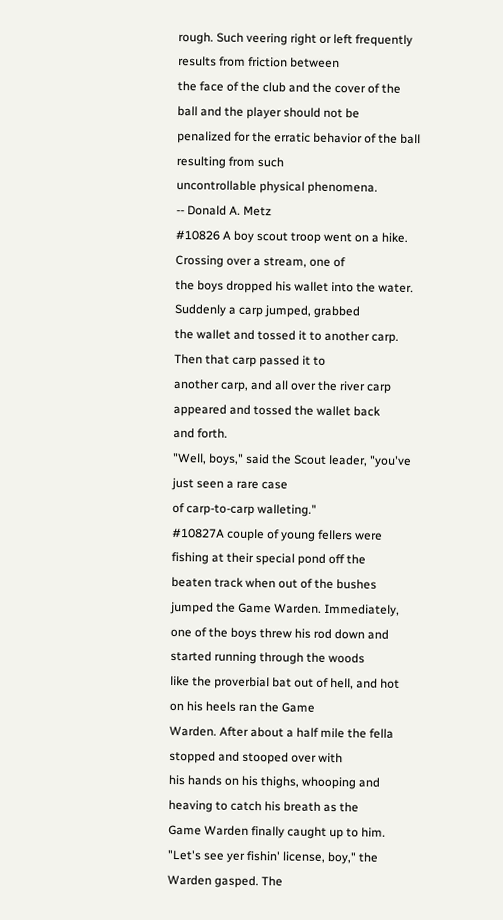rough. Such veering right or left frequently results from friction between
the face of the club and the cover of the ball and the player should not be
penalized for the erratic behavior of the ball resulting from such
uncontrollable physical phenomena.
-- Donald A. Metz
#10826 A boy scout troop went on a hike. Crossing over a stream, one of
the boys dropped his wallet into the water. Suddenly a carp jumped, grabbed
the wallet and tossed it to another carp. Then that carp passed it to
another carp, and all over the river carp appeared and tossed the wallet back
and forth.
"Well, boys," said the Scout leader, "you've just seen a rare case
of carp-to-carp walleting."
#10827A couple of young fellers were fishing at their special pond off the
beaten track when out of the bushes jumped the Game Warden. Immediately,
one of the boys threw his rod down and started running through the woods
like the proverbial bat out of hell, and hot on his heels ran the Game
Warden. After about a half mile the fella stopped and stooped over with
his hands on his thighs, whooping and heaving to catch his breath as the
Game Warden finally caught up to him.
"Let's see yer fishin' license, boy," the Warden gasped. The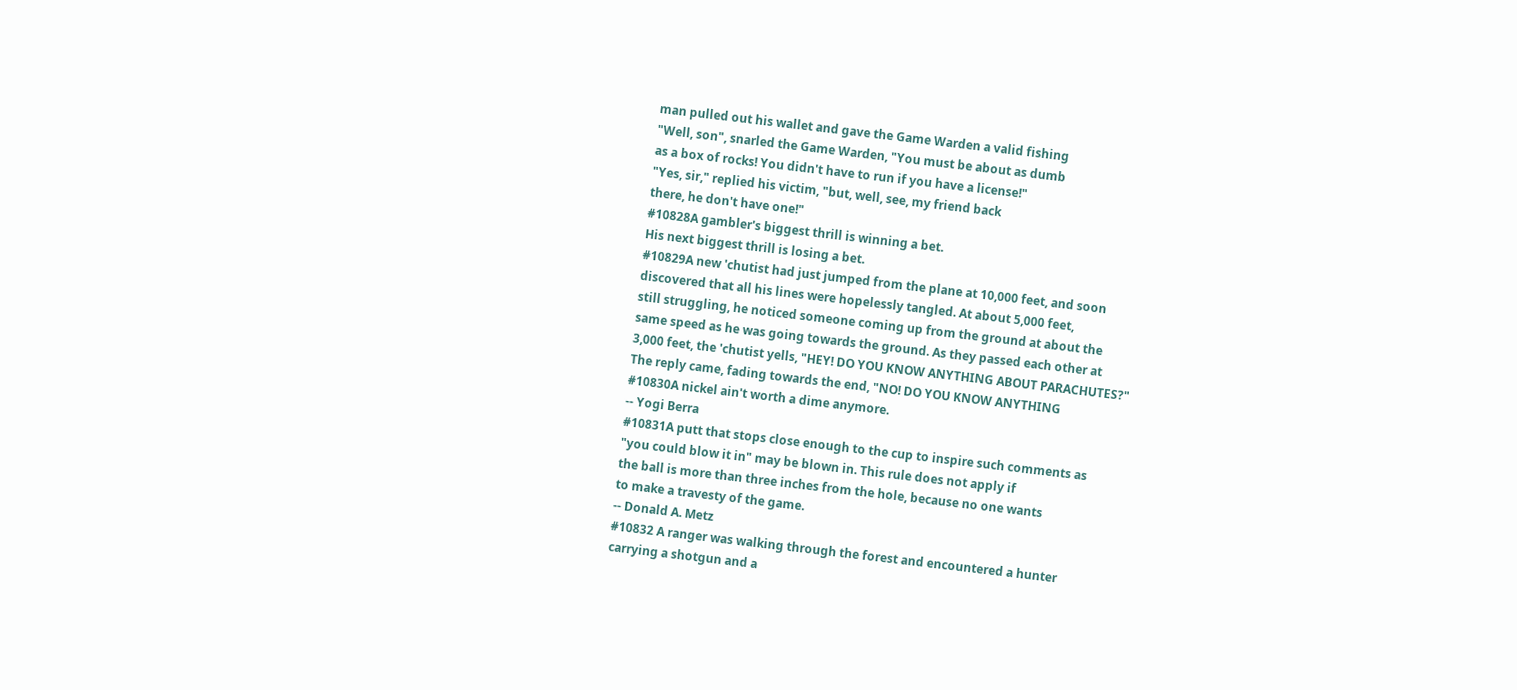man pulled out his wallet and gave the Game Warden a valid fishing
"Well, son", snarled the Game Warden, "You must be about as dumb
as a box of rocks! You didn't have to run if you have a license!"
"Yes, sir," replied his victim, "but, well, see, my friend back
there, he don't have one!"
#10828A gambler's biggest thrill is winning a bet.
His next biggest thrill is losing a bet.
#10829A new 'chutist had just jumped from the plane at 10,000 feet, and soon
discovered that all his lines were hopelessly tangled. At about 5,000 feet,
still struggling, he noticed someone coming up from the ground at about the
same speed as he was going towards the ground. As they passed each other at
3,000 feet, the 'chutist yells, "HEY! DO YOU KNOW ANYTHING ABOUT PARACHUTES?"
The reply came, fading towards the end, "NO! DO YOU KNOW ANYTHING
#10830A nickel ain't worth a dime anymore.
-- Yogi Berra
#10831A putt that stops close enough to the cup to inspire such comments as
"you could blow it in" may be blown in. This rule does not apply if
the ball is more than three inches from the hole, because no one wants
to make a travesty of the game.
-- Donald A. Metz
#10832 A ranger was walking through the forest and encountered a hunter
carrying a shotgun and a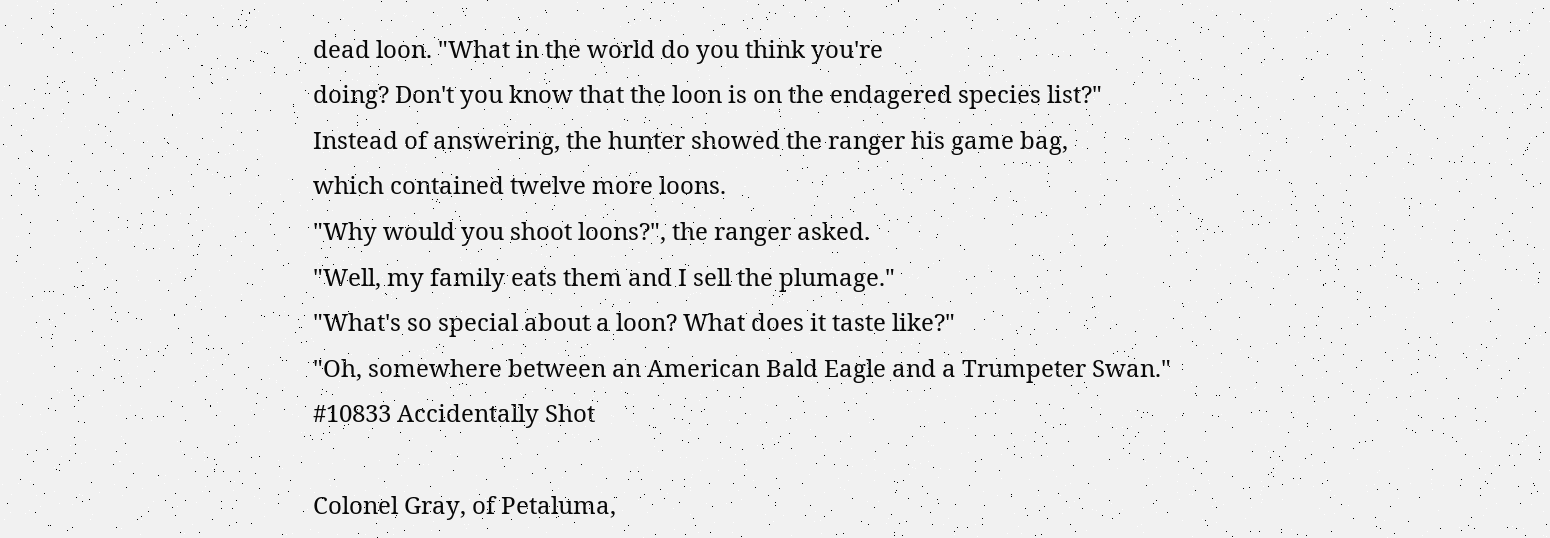dead loon. "What in the world do you think you're
doing? Don't you know that the loon is on the endagered species list?"
Instead of answering, the hunter showed the ranger his game bag,
which contained twelve more loons.
"Why would you shoot loons?", the ranger asked.
"Well, my family eats them and I sell the plumage."
"What's so special about a loon? What does it taste like?"
"Oh, somewhere between an American Bald Eagle and a Trumpeter Swan."
#10833 Accidentally Shot

Colonel Gray, of Petaluma,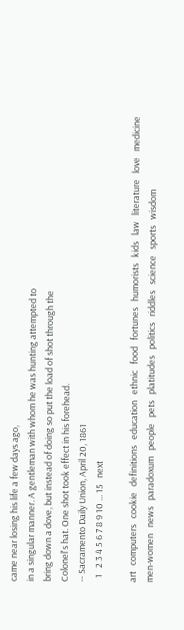came near losing his life a few days ago,
in a singular manner. A gentleman with whom he was hunting attempted to
bring down a dove, but instead of doing so put the load of shot through the
Colonel's hat. One shot took effect in his forehead.
-- Sacramento Daily Union, April 20, 1861
  1   2 3 4 5 6 7 8 9 10 ... 15   next

art   computers   cookie   definitions   education   ethnic   food   fortunes   humorists   kids   law   literature   love   medicine   men-women   news   paradoxum   people   pets   platitudes   politics   riddles   science   sports   wisdom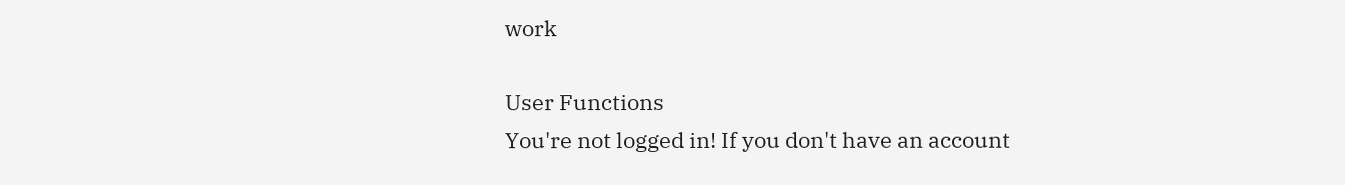work

User Functions
You're not logged in! If you don't have an account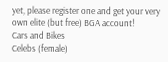yet, please register one and get your very own elite (but free) BGA account!
Cars and Bikes
Celebs (female)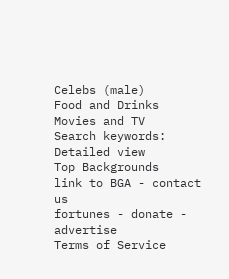Celebs (male)
Food and Drinks
Movies and TV
Search keywords:
Detailed view
Top Backgrounds
link to BGA - contact us
fortunes - donate - advertise
Terms of Service